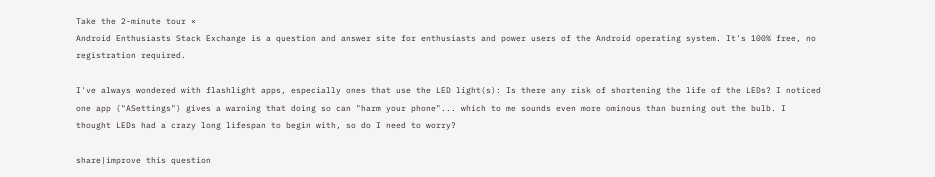Take the 2-minute tour ×
Android Enthusiasts Stack Exchange is a question and answer site for enthusiasts and power users of the Android operating system. It's 100% free, no registration required.

I've always wondered with flashlight apps, especially ones that use the LED light(s): Is there any risk of shortening the life of the LEDs? I noticed one app ("ASettings") gives a warning that doing so can "harm your phone"... which to me sounds even more ominous than burning out the bulb. I thought LEDs had a crazy long lifespan to begin with, so do I need to worry?

share|improve this question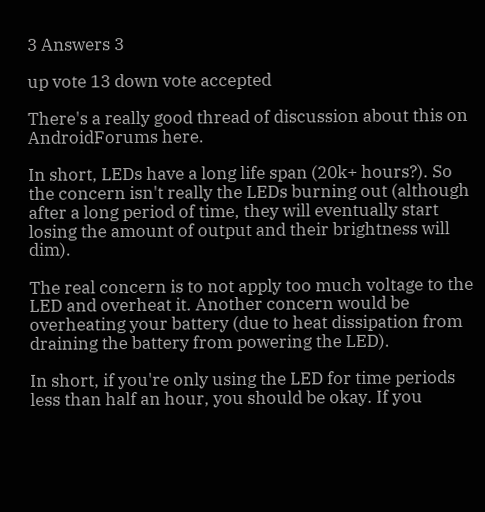3 Answers 3

up vote 13 down vote accepted

There's a really good thread of discussion about this on AndroidForums here.

In short, LEDs have a long life span (20k+ hours?). So the concern isn't really the LEDs burning out (although after a long period of time, they will eventually start losing the amount of output and their brightness will dim).

The real concern is to not apply too much voltage to the LED and overheat it. Another concern would be overheating your battery (due to heat dissipation from draining the battery from powering the LED).

In short, if you're only using the LED for time periods less than half an hour, you should be okay. If you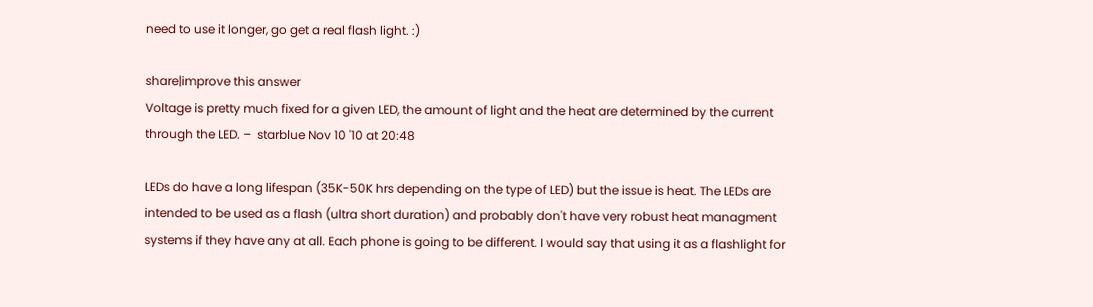need to use it longer, go get a real flash light. :)

share|improve this answer
Voltage is pretty much fixed for a given LED, the amount of light and the heat are determined by the current through the LED. –  starblue Nov 10 '10 at 20:48

LEDs do have a long lifespan (35K-50K hrs depending on the type of LED) but the issue is heat. The LEDs are intended to be used as a flash (ultra short duration) and probably don't have very robust heat managment systems if they have any at all. Each phone is going to be different. I would say that using it as a flashlight for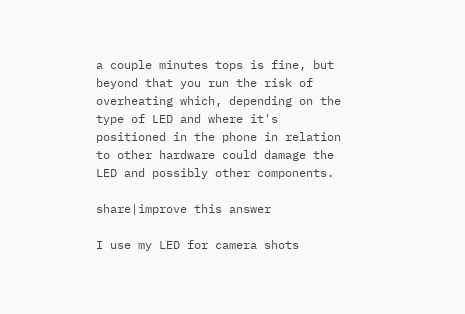a couple minutes tops is fine, but beyond that you run the risk of overheating which, depending on the type of LED and where it's positioned in the phone in relation to other hardware could damage the LED and possibly other components.

share|improve this answer

I use my LED for camera shots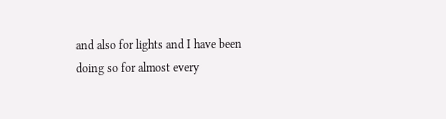and also for lights and I have been doing so for almost every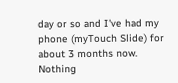day or so and I've had my phone (myTouch Slide) for about 3 months now. Nothing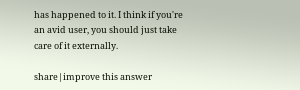has happened to it. I think if you're an avid user, you should just take care of it externally.

share|improve this answer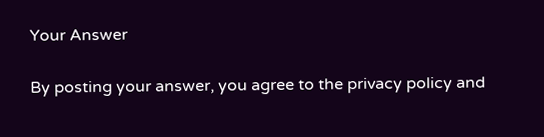Your Answer


By posting your answer, you agree to the privacy policy and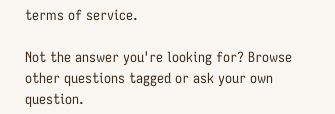terms of service.

Not the answer you're looking for? Browse other questions tagged or ask your own question.